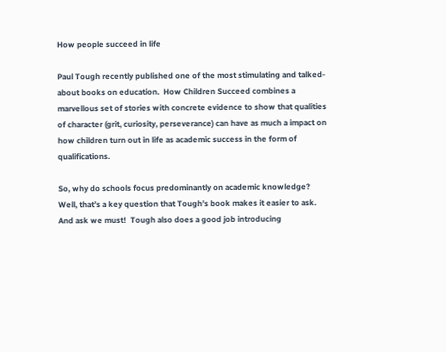How people succeed in life

Paul Tough recently published one of the most stimulating and talked-about books on education.  How Children Succeed combines a marvellous set of stories with concrete evidence to show that qualities of character (grit, curiosity, perseverance) can have as much a impact on how children turn out in life as academic success in the form of qualifications.

So, why do schools focus predominantly on academic knowledge?   Well, that’s a key question that Tough’s book makes it easier to ask.  And ask we must!  Tough also does a good job introducing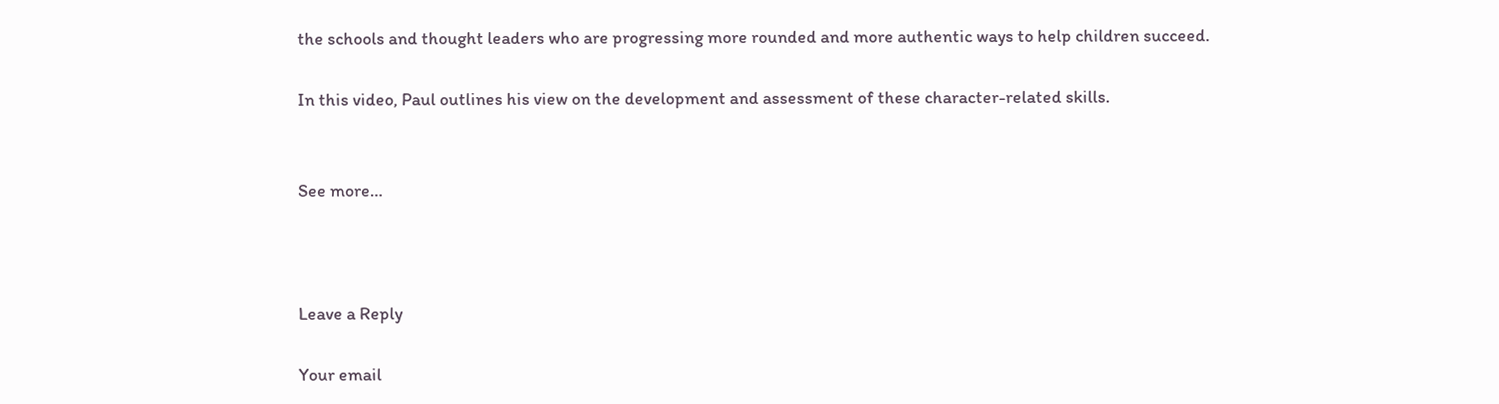the schools and thought leaders who are progressing more rounded and more authentic ways to help children succeed.

In this video, Paul outlines his view on the development and assessment of these character-related skills.


See more…



Leave a Reply

Your email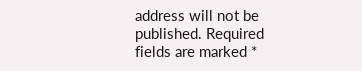address will not be published. Required fields are marked *